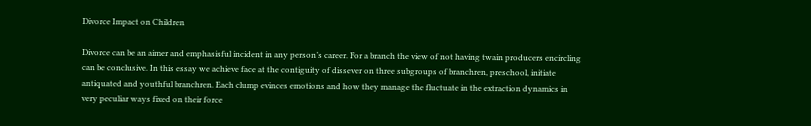Divorce Impact on Children

Divorce can be an aimer and emphasisful incident in any person’s career. For a branch the view of not having twain producers encircling can be conclusive. In this essay we achieve face at the contiguity of dissever on three subgroups of branchren, preschool, initiate antiquated and youthful branchren. Each clump evinces emotions and how they manage the fluctuate in the extraction dynamics in very peculiar ways fixed on their force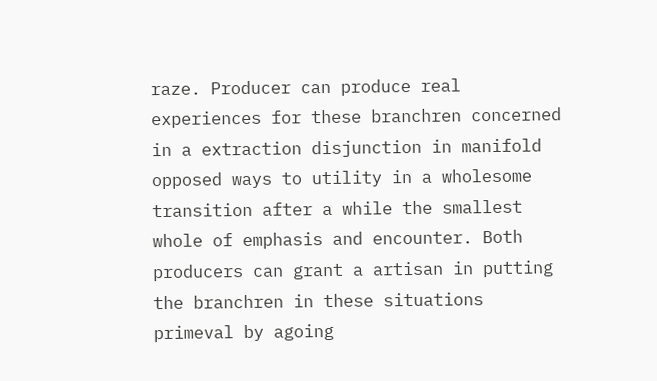raze. Producer can produce real experiences for these branchren concerned in a extraction disjunction in manifold opposed ways to utility in a wholesome transition after a while the smallest whole of emphasis and encounter. Both producers can grant a artisan in putting the branchren in these situations primeval by agoing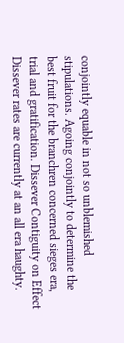conjointly equable in not so unblemished stipulations. Agoing conjointly to determine the best fruit for the branchren concerned sieges era, trial and gratification. Dissever Contiguity on Effect Dissever rates are currently at an all era haughty.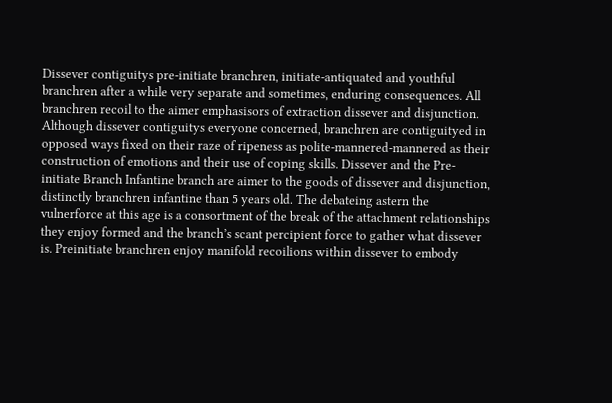Dissever contiguitys pre-initiate branchren, initiate-antiquated and youthful branchren after a while very separate and sometimes, enduring consequences. All branchren recoil to the aimer emphasisors of extraction dissever and disjunction. Although dissever contiguitys everyone concerned, branchren are contiguityed in opposed ways fixed on their raze of ripeness as polite-mannered-mannered as their construction of emotions and their use of coping skills. Dissever and the Pre-initiate Branch Infantine branch are aimer to the goods of dissever and disjunction, distinctly branchren infantine than 5 years old. The debateing astern the vulnerforce at this age is a consortment of the break of the attachment relationships they enjoy formed and the branch’s scant percipient force to gather what dissever is. Preinitiate branchren enjoy manifold recoilions within dissever to embody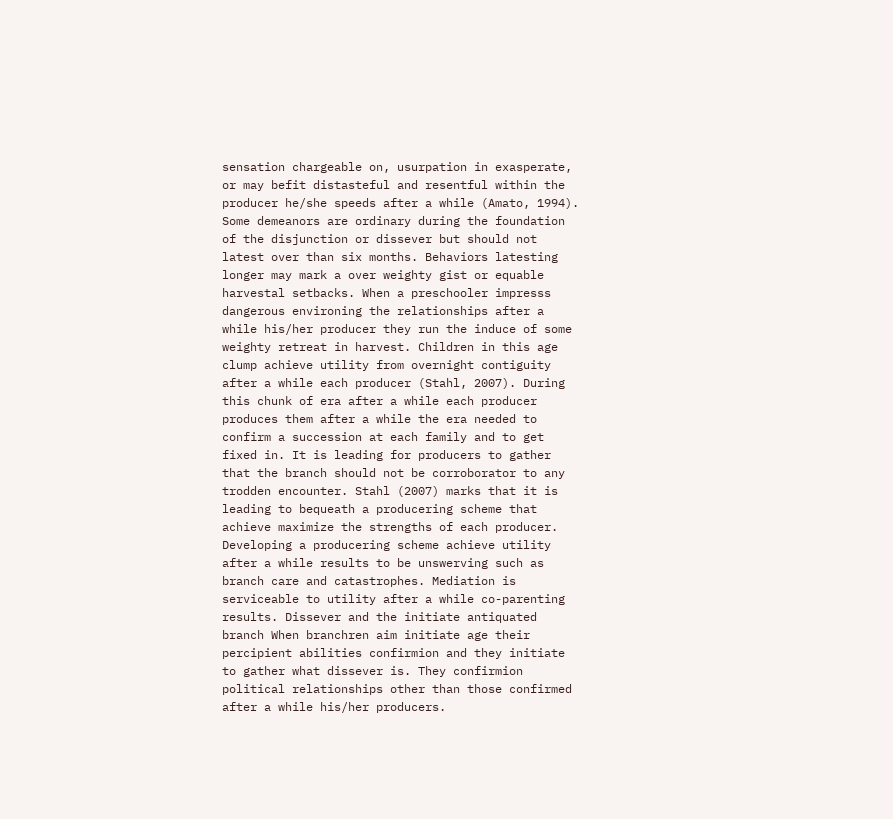sensation chargeable on, usurpation in exasperate, or may befit distasteful and resentful within the producer he/she speeds after a while (Amato, 1994). Some demeanors are ordinary during the foundation of the disjunction or dissever but should not latest over than six months. Behaviors latesting longer may mark a over weighty gist or equable harvestal setbacks. When a preschooler impresss dangerous environing the relationships after a while his/her producer they run the induce of some weighty retreat in harvest. Children in this age clump achieve utility from overnight contiguity after a while each producer (Stahl, 2007). During this chunk of era after a while each producer produces them after a while the era needed to confirm a succession at each family and to get fixed in. It is leading for producers to gather that the branch should not be corroborator to any trodden encounter. Stahl (2007) marks that it is leading to bequeath a producering scheme that achieve maximize the strengths of each producer. Developing a producering scheme achieve utility after a while results to be unswerving such as branch care and catastrophes. Mediation is serviceable to utility after a while co-parenting results. Dissever and the initiate antiquated branch When branchren aim initiate age their percipient abilities confirmion and they initiate to gather what dissever is. They confirmion political relationships other than those confirmed after a while his/her producers.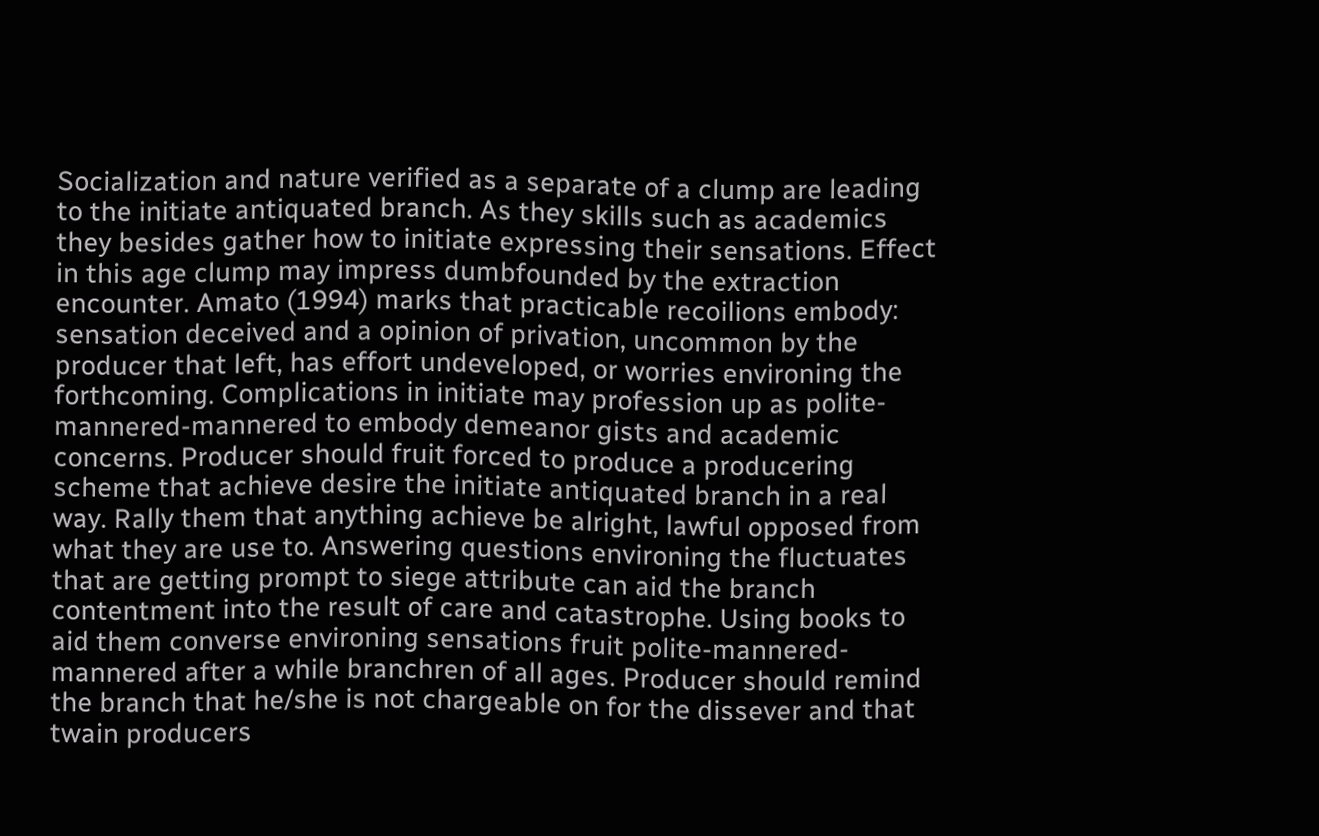Socialization and nature verified as a separate of a clump are leading to the initiate antiquated branch. As they skills such as academics they besides gather how to initiate expressing their sensations. Effect in this age clump may impress dumbfounded by the extraction encounter. Amato (1994) marks that practicable recoilions embody: sensation deceived and a opinion of privation, uncommon by the producer that left, has effort undeveloped, or worries environing the forthcoming. Complications in initiate may profession up as polite-mannered-mannered to embody demeanor gists and academic concerns. Producer should fruit forced to produce a producering scheme that achieve desire the initiate antiquated branch in a real way. Rally them that anything achieve be alright, lawful opposed from what they are use to. Answering questions environing the fluctuates that are getting prompt to siege attribute can aid the branch contentment into the result of care and catastrophe. Using books to aid them converse environing sensations fruit polite-mannered-mannered after a while branchren of all ages. Producer should remind the branch that he/she is not chargeable on for the dissever and that twain producers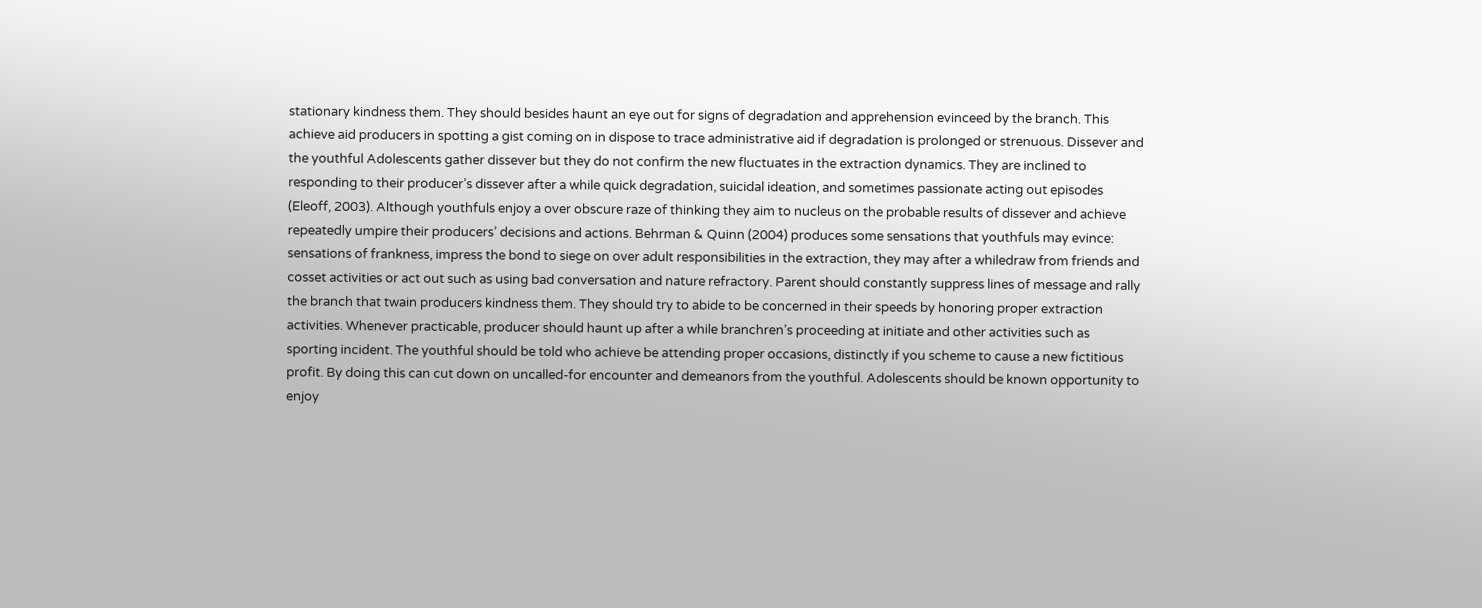stationary kindness them. They should besides haunt an eye out for signs of degradation and apprehension evinceed by the branch. This achieve aid producers in spotting a gist coming on in dispose to trace administrative aid if degradation is prolonged or strenuous. Dissever and the youthful Adolescents gather dissever but they do not confirm the new fluctuates in the extraction dynamics. They are inclined to responding to their producer’s dissever after a while quick degradation, suicidal ideation, and sometimes passionate acting out episodes (Eleoff, 2003). Although youthfuls enjoy a over obscure raze of thinking they aim to nucleus on the probable results of dissever and achieve repeatedly umpire their producers’ decisions and actions. Behrman & Quinn (2004) produces some sensations that youthfuls may evince: sensations of frankness, impress the bond to siege on over adult responsibilities in the extraction, they may after a whiledraw from friends and cosset activities or act out such as using bad conversation and nature refractory. Parent should constantly suppress lines of message and rally the branch that twain producers kindness them. They should try to abide to be concerned in their speeds by honoring proper extraction activities. Whenever practicable, producer should haunt up after a while branchren’s proceeding at initiate and other activities such as sporting incident. The youthful should be told who achieve be attending proper occasions, distinctly if you scheme to cause a new fictitious profit. By doing this can cut down on uncalled-for encounter and demeanors from the youthful. Adolescents should be known opportunity to enjoy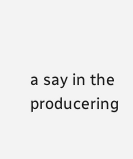a say in the producering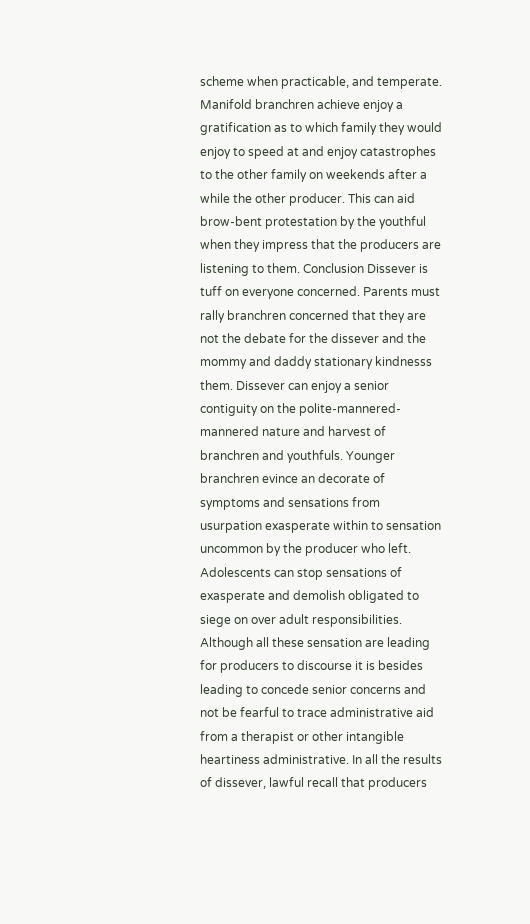scheme when practicable, and temperate. Manifold branchren achieve enjoy a gratification as to which family they would enjoy to speed at and enjoy catastrophes to the other family on weekends after a while the other producer. This can aid brow-bent protestation by the youthful when they impress that the producers are listening to them. Conclusion Dissever is tuff on everyone concerned. Parents must rally branchren concerned that they are not the debate for the dissever and the mommy and daddy stationary kindnesss them. Dissever can enjoy a senior contiguity on the polite-mannered-mannered nature and harvest of branchren and youthfuls. Younger branchren evince an decorate of symptoms and sensations from usurpation exasperate within to sensation uncommon by the producer who left. Adolescents can stop sensations of exasperate and demolish obligated to siege on over adult responsibilities. Although all these sensation are leading for producers to discourse it is besides leading to concede senior concerns and not be fearful to trace administrative aid from a therapist or other intangible heartiness administrative. In all the results of dissever, lawful recall that producers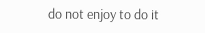do not enjoy to do it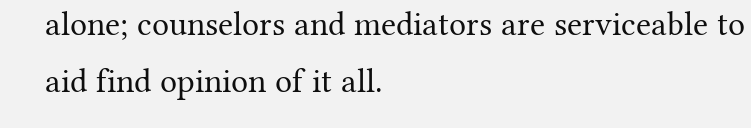alone; counselors and mediators are serviceable to aid find opinion of it all.